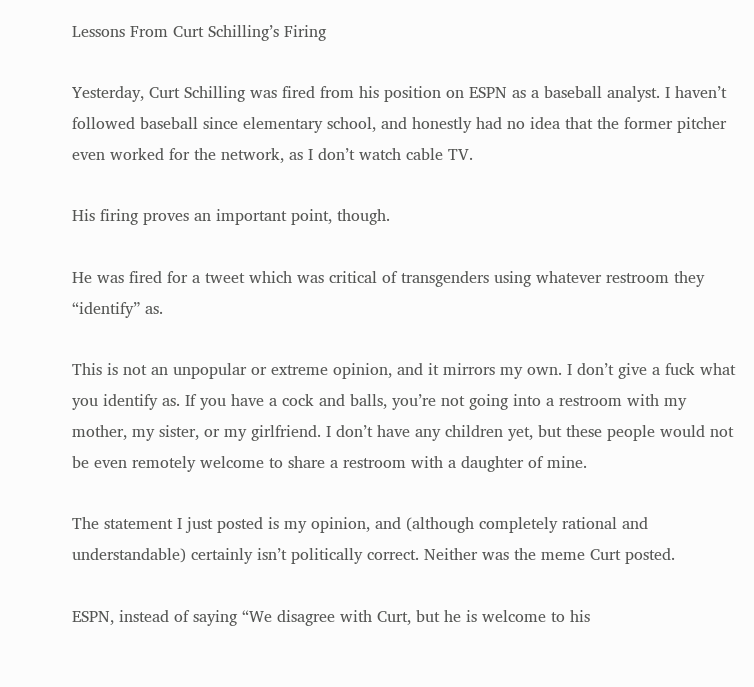Lessons From Curt Schilling’s Firing

Yesterday, Curt Schilling was fired from his position on ESPN as a baseball analyst. I haven’t followed baseball since elementary school, and honestly had no idea that the former pitcher even worked for the network, as I don’t watch cable TV.

His firing proves an important point, though.

He was fired for a tweet which was critical of transgenders using whatever restroom they “identify” as.

This is not an unpopular or extreme opinion, and it mirrors my own. I don’t give a fuck what you identify as. If you have a cock and balls, you’re not going into a restroom with my mother, my sister, or my girlfriend. I don’t have any children yet, but these people would not be even remotely welcome to share a restroom with a daughter of mine.

The statement I just posted is my opinion, and (although completely rational and understandable) certainly isn’t politically correct. Neither was the meme Curt posted.

ESPN, instead of saying “We disagree with Curt, but he is welcome to his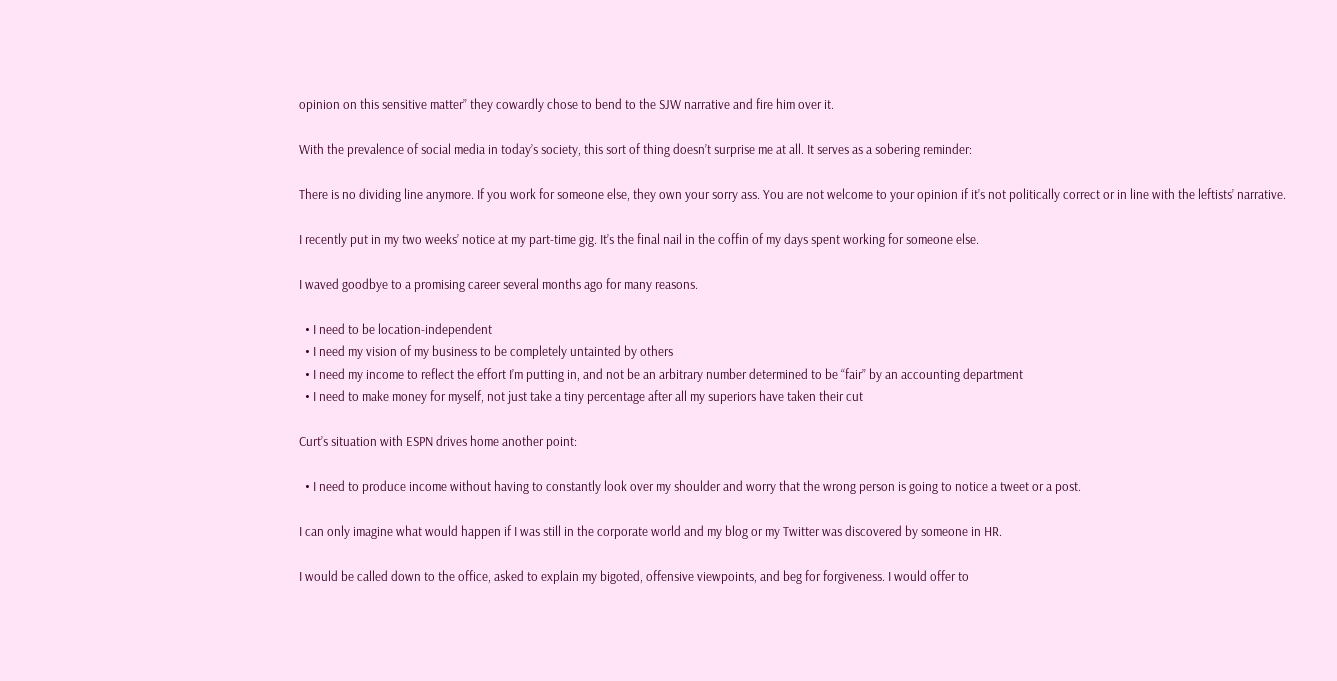opinion on this sensitive matter” they cowardly chose to bend to the SJW narrative and fire him over it.

With the prevalence of social media in today’s society, this sort of thing doesn’t surprise me at all. It serves as a sobering reminder:

There is no dividing line anymore. If you work for someone else, they own your sorry ass. You are not welcome to your opinion if it’s not politically correct or in line with the leftists’ narrative.

I recently put in my two weeks’ notice at my part-time gig. It’s the final nail in the coffin of my days spent working for someone else.

I waved goodbye to a promising career several months ago for many reasons.

  • I need to be location-independent
  • I need my vision of my business to be completely untainted by others
  • I need my income to reflect the effort I’m putting in, and not be an arbitrary number determined to be “fair” by an accounting department
  • I need to make money for myself, not just take a tiny percentage after all my superiors have taken their cut

Curt’s situation with ESPN drives home another point:

  • I need to produce income without having to constantly look over my shoulder and worry that the wrong person is going to notice a tweet or a post.

I can only imagine what would happen if I was still in the corporate world and my blog or my Twitter was discovered by someone in HR.

I would be called down to the office, asked to explain my bigoted, offensive viewpoints, and beg for forgiveness. I would offer to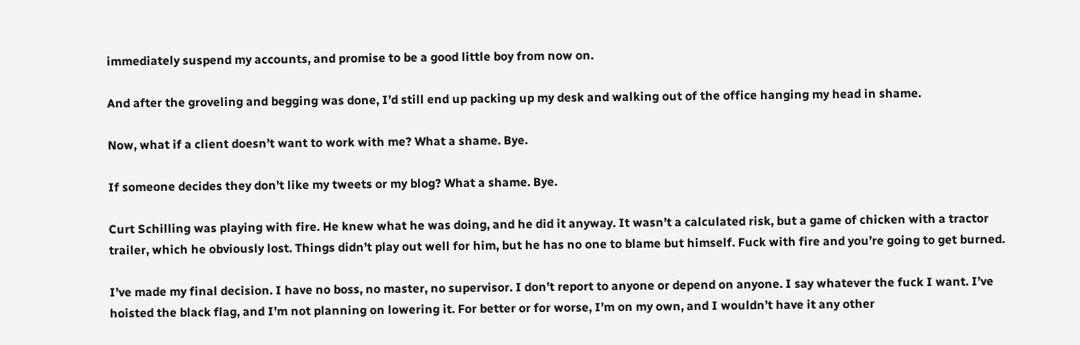immediately suspend my accounts, and promise to be a good little boy from now on.

And after the groveling and begging was done, I’d still end up packing up my desk and walking out of the office hanging my head in shame.

Now, what if a client doesn’t want to work with me? What a shame. Bye.

If someone decides they don’t like my tweets or my blog? What a shame. Bye.

Curt Schilling was playing with fire. He knew what he was doing, and he did it anyway. It wasn’t a calculated risk, but a game of chicken with a tractor trailer, which he obviously lost. Things didn’t play out well for him, but he has no one to blame but himself. Fuck with fire and you’re going to get burned.

I’ve made my final decision. I have no boss, no master, no supervisor. I don’t report to anyone or depend on anyone. I say whatever the fuck I want. I’ve hoisted the black flag, and I’m not planning on lowering it. For better or for worse, I’m on my own, and I wouldn’t have it any other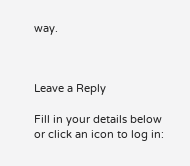way.



Leave a Reply

Fill in your details below or click an icon to log in: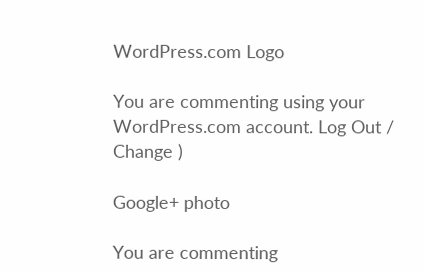WordPress.com Logo

You are commenting using your WordPress.com account. Log Out /  Change )

Google+ photo

You are commenting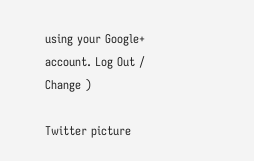using your Google+ account. Log Out /  Change )

Twitter picture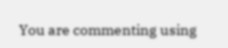You are commenting using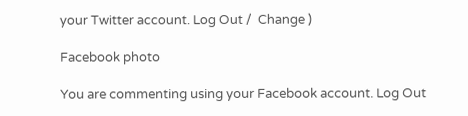your Twitter account. Log Out /  Change )

Facebook photo

You are commenting using your Facebook account. Log Out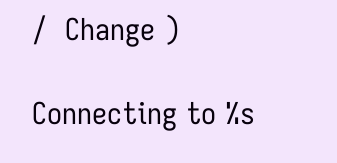/  Change )

Connecting to %s